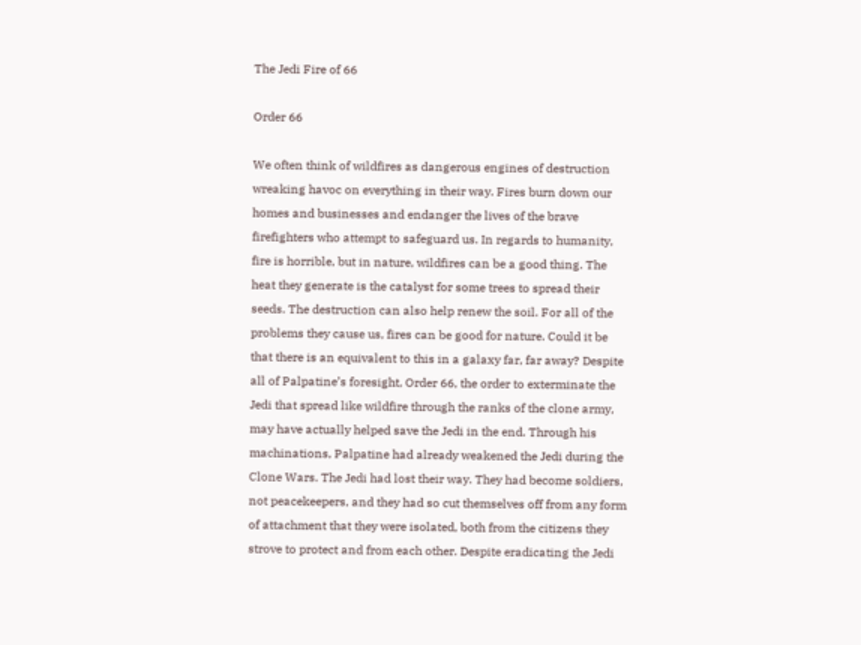The Jedi Fire of 66

Order 66

We often think of wildfires as dangerous engines of destruction wreaking havoc on everything in their way. Fires burn down our homes and businesses and endanger the lives of the brave firefighters who attempt to safeguard us. In regards to humanity, fire is horrible, but in nature, wildfires can be a good thing. The heat they generate is the catalyst for some trees to spread their seeds. The destruction can also help renew the soil. For all of the problems they cause us, fires can be good for nature. Could it be that there is an equivalent to this in a galaxy far, far away? Despite all of Palpatine’s foresight, Order 66, the order to exterminate the Jedi that spread like wildfire through the ranks of the clone army, may have actually helped save the Jedi in the end. Through his machinations, Palpatine had already weakened the Jedi during the Clone Wars. The Jedi had lost their way. They had become soldiers, not peacekeepers, and they had so cut themselves off from any form of attachment that they were isolated, both from the citizens they strove to protect and from each other. Despite eradicating the Jedi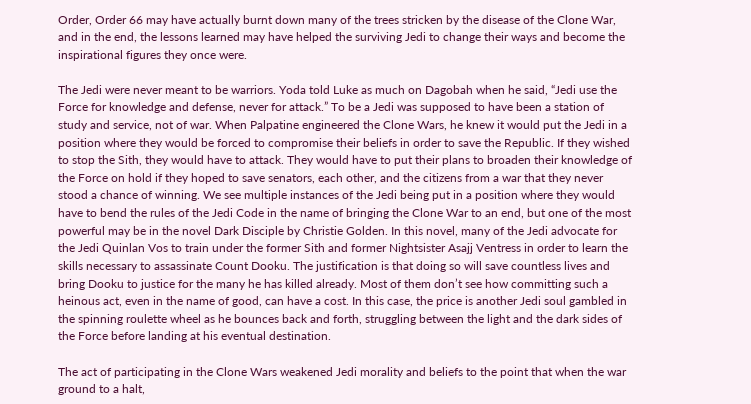Order, Order 66 may have actually burnt down many of the trees stricken by the disease of the Clone War, and in the end, the lessons learned may have helped the surviving Jedi to change their ways and become the inspirational figures they once were.

The Jedi were never meant to be warriors. Yoda told Luke as much on Dagobah when he said, “Jedi use the Force for knowledge and defense, never for attack.” To be a Jedi was supposed to have been a station of study and service, not of war. When Palpatine engineered the Clone Wars, he knew it would put the Jedi in a position where they would be forced to compromise their beliefs in order to save the Republic. If they wished to stop the Sith, they would have to attack. They would have to put their plans to broaden their knowledge of the Force on hold if they hoped to save senators, each other, and the citizens from a war that they never stood a chance of winning. We see multiple instances of the Jedi being put in a position where they would have to bend the rules of the Jedi Code in the name of bringing the Clone War to an end, but one of the most powerful may be in the novel Dark Disciple by Christie Golden. In this novel, many of the Jedi advocate for the Jedi Quinlan Vos to train under the former Sith and former Nightsister Asajj Ventress in order to learn the skills necessary to assassinate Count Dooku. The justification is that doing so will save countless lives and bring Dooku to justice for the many he has killed already. Most of them don’t see how committing such a heinous act, even in the name of good, can have a cost. In this case, the price is another Jedi soul gambled in the spinning roulette wheel as he bounces back and forth, struggling between the light and the dark sides of the Force before landing at his eventual destination.

The act of participating in the Clone Wars weakened Jedi morality and beliefs to the point that when the war ground to a halt,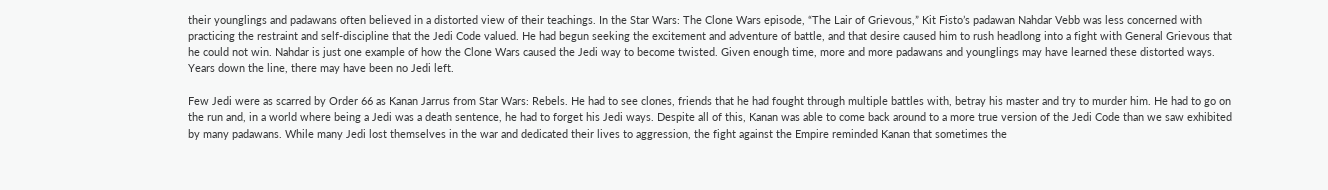their younglings and padawans often believed in a distorted view of their teachings. In the Star Wars: The Clone Wars episode, “The Lair of Grievous,” Kit Fisto’s padawan Nahdar Vebb was less concerned with practicing the restraint and self-discipline that the Jedi Code valued. He had begun seeking the excitement and adventure of battle, and that desire caused him to rush headlong into a fight with General Grievous that he could not win. Nahdar is just one example of how the Clone Wars caused the Jedi way to become twisted. Given enough time, more and more padawans and younglings may have learned these distorted ways. Years down the line, there may have been no Jedi left.

Few Jedi were as scarred by Order 66 as Kanan Jarrus from Star Wars: Rebels. He had to see clones, friends that he had fought through multiple battles with, betray his master and try to murder him. He had to go on the run and, in a world where being a Jedi was a death sentence, he had to forget his Jedi ways. Despite all of this, Kanan was able to come back around to a more true version of the Jedi Code than we saw exhibited by many padawans. While many Jedi lost themselves in the war and dedicated their lives to aggression, the fight against the Empire reminded Kanan that sometimes the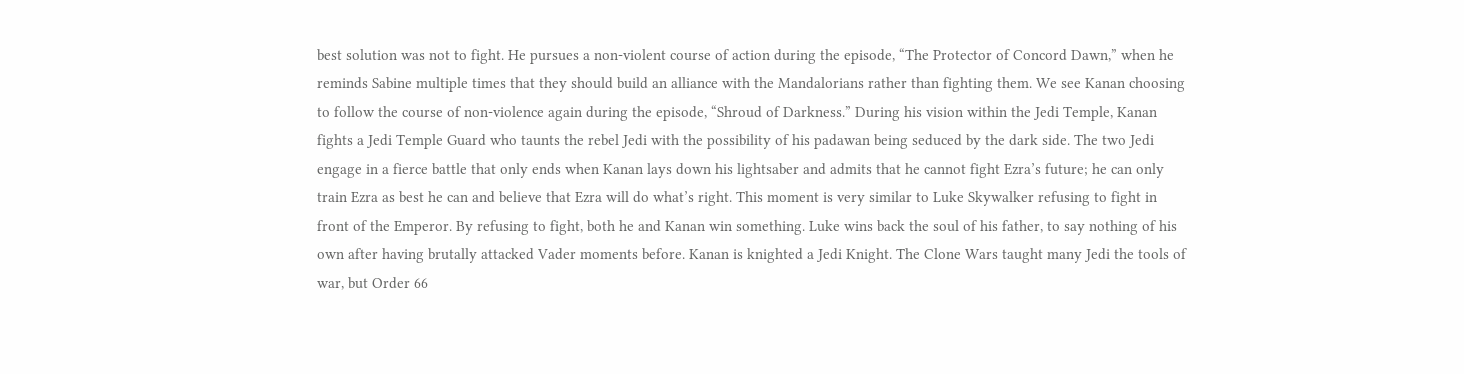best solution was not to fight. He pursues a non-violent course of action during the episode, “The Protector of Concord Dawn,” when he reminds Sabine multiple times that they should build an alliance with the Mandalorians rather than fighting them. We see Kanan choosing to follow the course of non-violence again during the episode, “Shroud of Darkness.” During his vision within the Jedi Temple, Kanan fights a Jedi Temple Guard who taunts the rebel Jedi with the possibility of his padawan being seduced by the dark side. The two Jedi engage in a fierce battle that only ends when Kanan lays down his lightsaber and admits that he cannot fight Ezra’s future; he can only train Ezra as best he can and believe that Ezra will do what’s right. This moment is very similar to Luke Skywalker refusing to fight in front of the Emperor. By refusing to fight, both he and Kanan win something. Luke wins back the soul of his father, to say nothing of his own after having brutally attacked Vader moments before. Kanan is knighted a Jedi Knight. The Clone Wars taught many Jedi the tools of war, but Order 66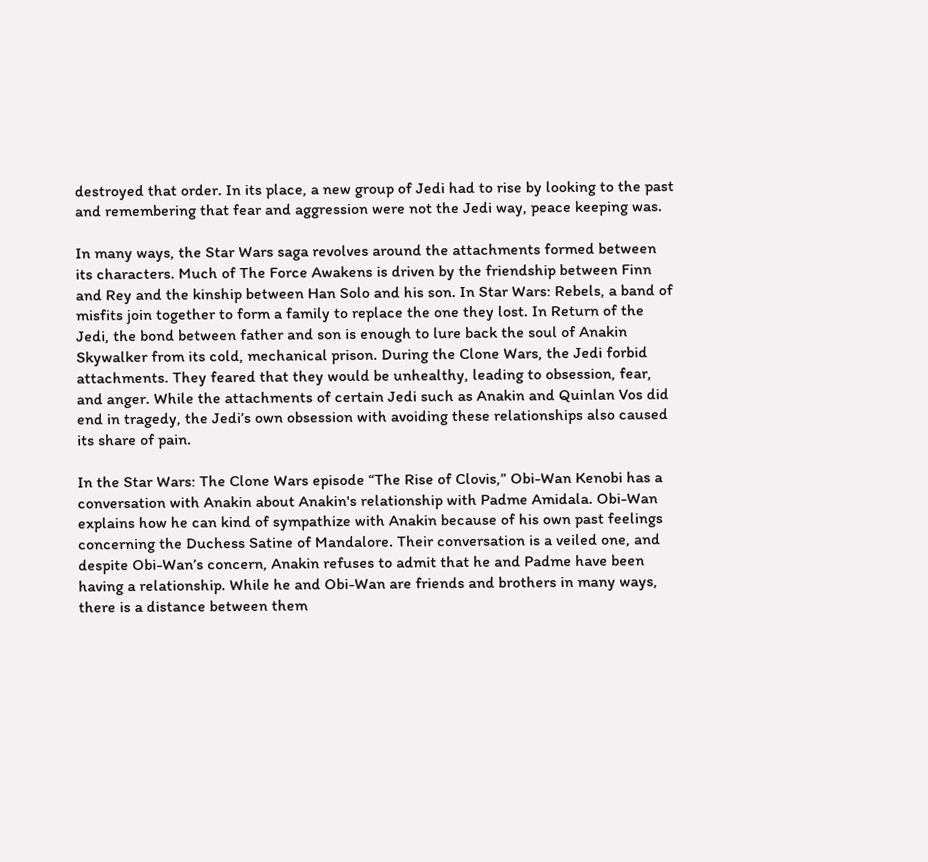destroyed that order. In its place, a new group of Jedi had to rise by looking to the past and remembering that fear and aggression were not the Jedi way, peace keeping was.

In many ways, the Star Wars saga revolves around the attachments formed between its characters. Much of The Force Awakens is driven by the friendship between Finn and Rey and the kinship between Han Solo and his son. In Star Wars: Rebels, a band of misfits join together to form a family to replace the one they lost. In Return of the Jedi, the bond between father and son is enough to lure back the soul of Anakin Skywalker from its cold, mechanical prison. During the Clone Wars, the Jedi forbid attachments. They feared that they would be unhealthy, leading to obsession, fear, and anger. While the attachments of certain Jedi such as Anakin and Quinlan Vos did end in tragedy, the Jedi’s own obsession with avoiding these relationships also caused its share of pain.

In the Star Wars: The Clone Wars episode “The Rise of Clovis,” Obi-Wan Kenobi has a conversation with Anakin about Anakin's relationship with Padme Amidala. Obi-Wan explains how he can kind of sympathize with Anakin because of his own past feelings concerning the Duchess Satine of Mandalore. Their conversation is a veiled one, and despite Obi-Wan’s concern, Anakin refuses to admit that he and Padme have been having a relationship. While he and Obi-Wan are friends and brothers in many ways, there is a distance between them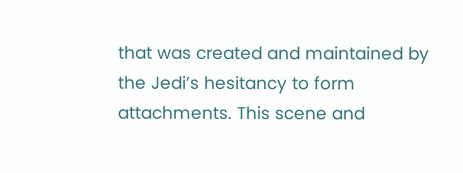that was created and maintained by the Jedi’s hesitancy to form attachments. This scene and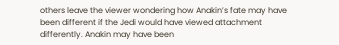others leave the viewer wondering how Anakin’s fate may have been different if the Jedi would have viewed attachment differently. Anakin may have been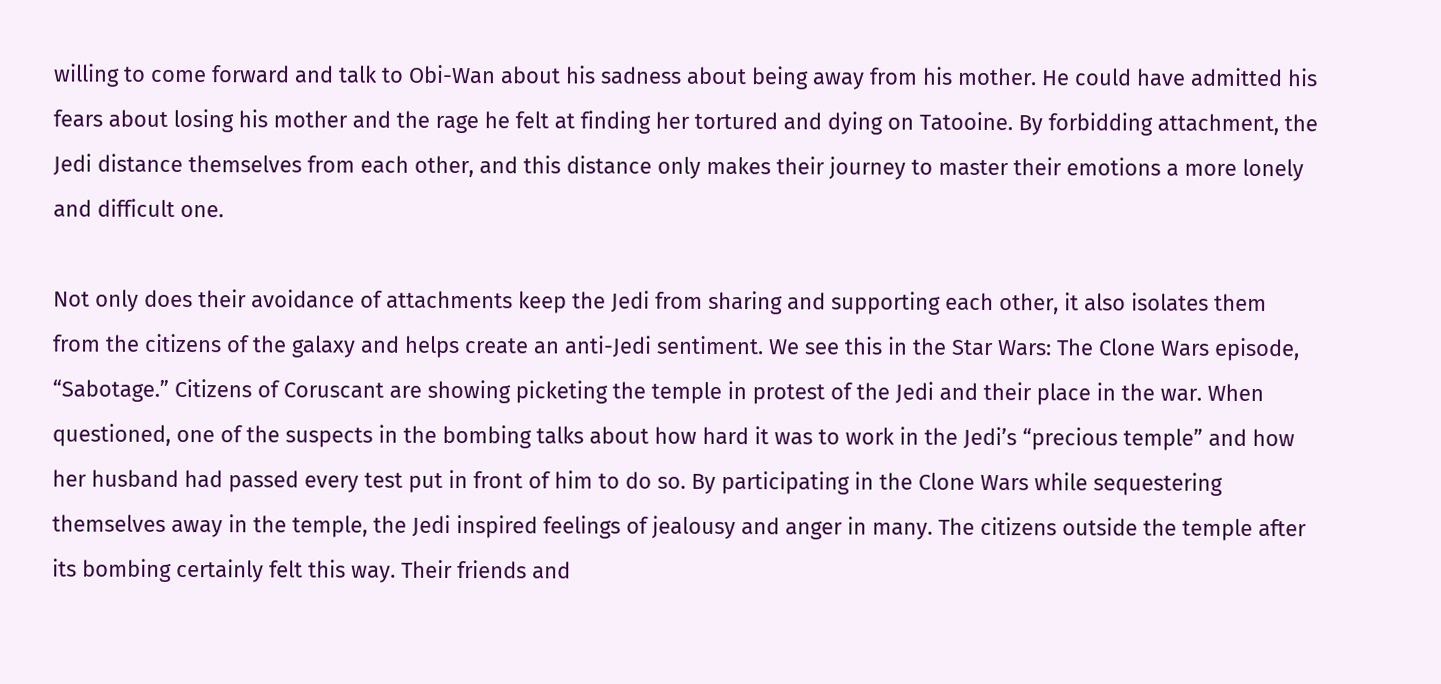willing to come forward and talk to Obi-Wan about his sadness about being away from his mother. He could have admitted his fears about losing his mother and the rage he felt at finding her tortured and dying on Tatooine. By forbidding attachment, the Jedi distance themselves from each other, and this distance only makes their journey to master their emotions a more lonely and difficult one.

Not only does their avoidance of attachments keep the Jedi from sharing and supporting each other, it also isolates them from the citizens of the galaxy and helps create an anti-Jedi sentiment. We see this in the Star Wars: The Clone Wars episode, “Sabotage.” Citizens of Coruscant are showing picketing the temple in protest of the Jedi and their place in the war. When questioned, one of the suspects in the bombing talks about how hard it was to work in the Jedi’s “precious temple” and how her husband had passed every test put in front of him to do so. By participating in the Clone Wars while sequestering themselves away in the temple, the Jedi inspired feelings of jealousy and anger in many. The citizens outside the temple after its bombing certainly felt this way. Their friends and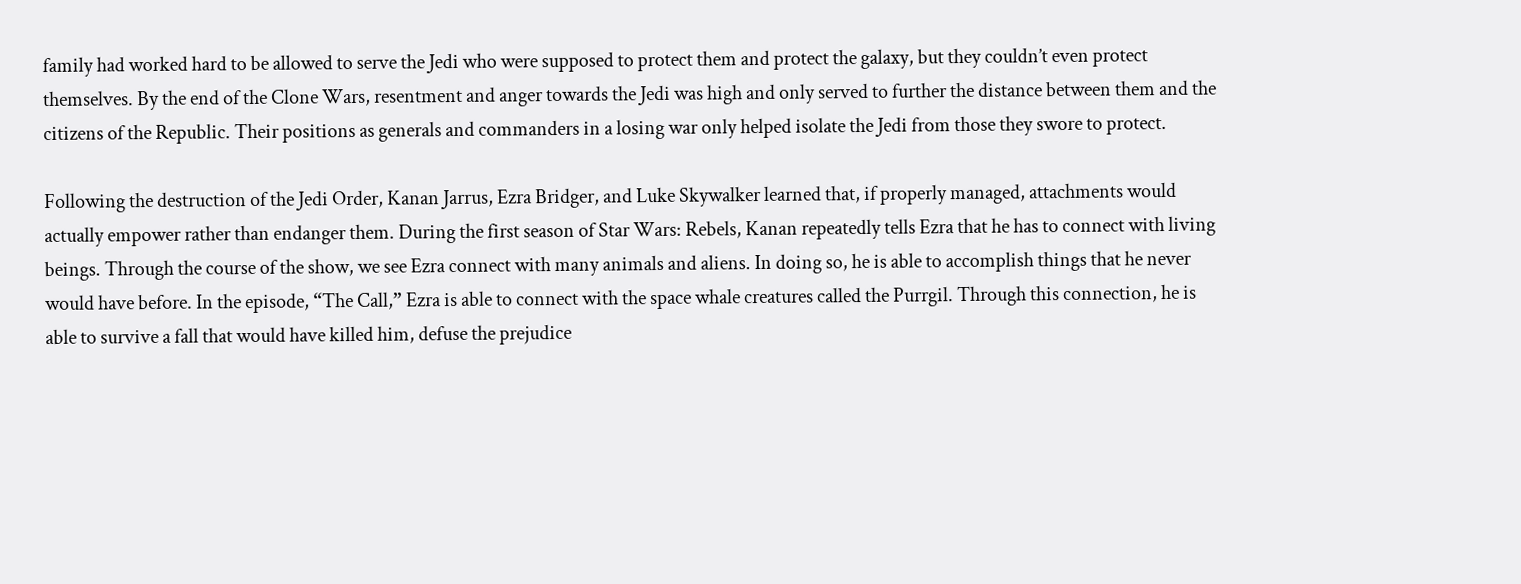family had worked hard to be allowed to serve the Jedi who were supposed to protect them and protect the galaxy, but they couldn’t even protect themselves. By the end of the Clone Wars, resentment and anger towards the Jedi was high and only served to further the distance between them and the citizens of the Republic. Their positions as generals and commanders in a losing war only helped isolate the Jedi from those they swore to protect.

Following the destruction of the Jedi Order, Kanan Jarrus, Ezra Bridger, and Luke Skywalker learned that, if properly managed, attachments would actually empower rather than endanger them. During the first season of Star Wars: Rebels, Kanan repeatedly tells Ezra that he has to connect with living beings. Through the course of the show, we see Ezra connect with many animals and aliens. In doing so, he is able to accomplish things that he never would have before. In the episode, “The Call,” Ezra is able to connect with the space whale creatures called the Purrgil. Through this connection, he is able to survive a fall that would have killed him, defuse the prejudice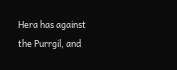Hera has against the Purrgil, and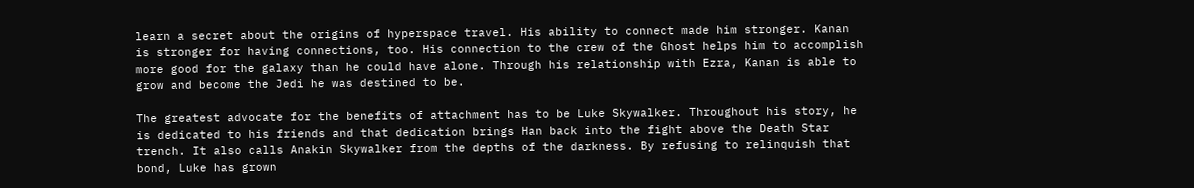learn a secret about the origins of hyperspace travel. His ability to connect made him stronger. Kanan is stronger for having connections, too. His connection to the crew of the Ghost helps him to accomplish more good for the galaxy than he could have alone. Through his relationship with Ezra, Kanan is able to grow and become the Jedi he was destined to be.

The greatest advocate for the benefits of attachment has to be Luke Skywalker. Throughout his story, he is dedicated to his friends and that dedication brings Han back into the fight above the Death Star trench. It also calls Anakin Skywalker from the depths of the darkness. By refusing to relinquish that bond, Luke has grown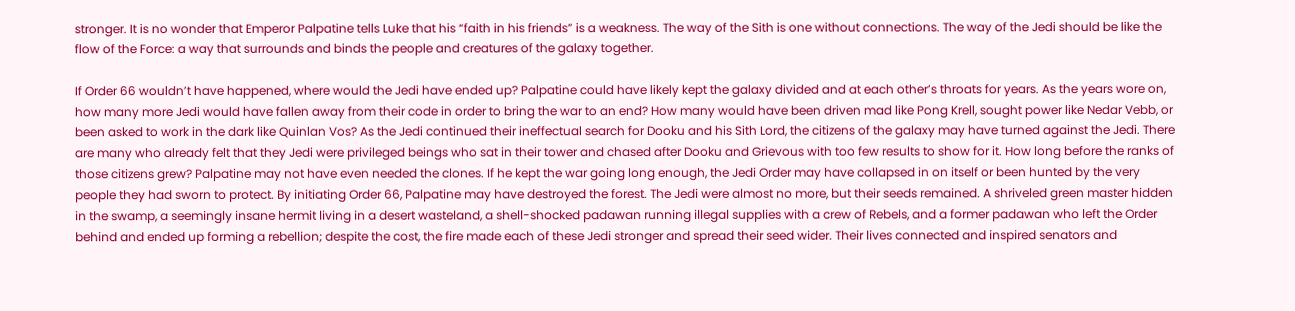stronger. It is no wonder that Emperor Palpatine tells Luke that his “faith in his friends” is a weakness. The way of the Sith is one without connections. The way of the Jedi should be like the flow of the Force: a way that surrounds and binds the people and creatures of the galaxy together.

If Order 66 wouldn’t have happened, where would the Jedi have ended up? Palpatine could have likely kept the galaxy divided and at each other’s throats for years. As the years wore on, how many more Jedi would have fallen away from their code in order to bring the war to an end? How many would have been driven mad like Pong Krell, sought power like Nedar Vebb, or been asked to work in the dark like Quinlan Vos? As the Jedi continued their ineffectual search for Dooku and his Sith Lord, the citizens of the galaxy may have turned against the Jedi. There are many who already felt that they Jedi were privileged beings who sat in their tower and chased after Dooku and Grievous with too few results to show for it. How long before the ranks of those citizens grew? Palpatine may not have even needed the clones. If he kept the war going long enough, the Jedi Order may have collapsed in on itself or been hunted by the very people they had sworn to protect. By initiating Order 66, Palpatine may have destroyed the forest. The Jedi were almost no more, but their seeds remained. A shriveled green master hidden in the swamp, a seemingly insane hermit living in a desert wasteland, a shell-shocked padawan running illegal supplies with a crew of Rebels, and a former padawan who left the Order behind and ended up forming a rebellion; despite the cost, the fire made each of these Jedi stronger and spread their seed wider. Their lives connected and inspired senators and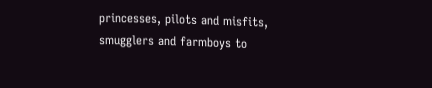princesses, pilots and misfits, smugglers and farmboys to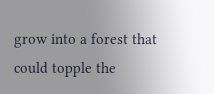grow into a forest that could topple the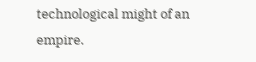technological might of an empire.